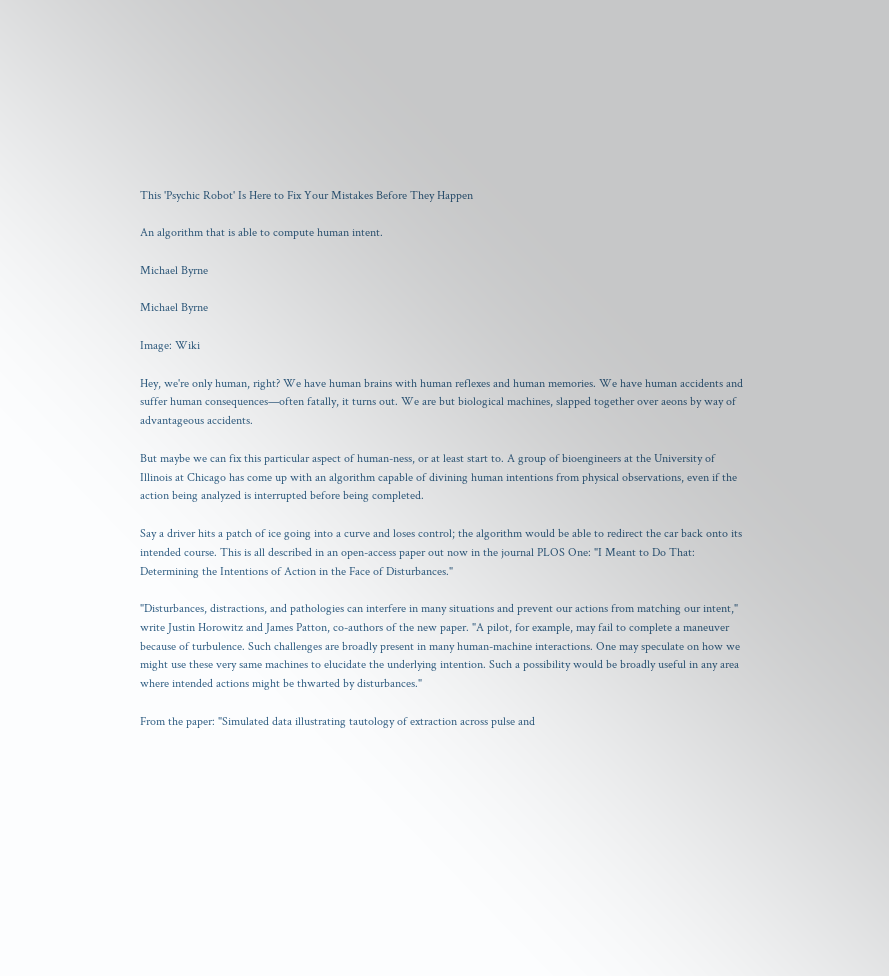This 'Psychic Robot' Is Here to Fix Your Mistakes Before They Happen

An algorithm that is able to compute human intent.

Michael Byrne

Michael Byrne

Image: Wiki

Hey, we're only human, right? We have human brains with human reflexes and human memories. We have human accidents and suffer human consequences—often fatally, it turns out. We are but biological machines, slapped together over aeons by way of advantageous accidents.

But maybe we can fix this particular aspect of human-ness, or at least start to. A group of bioengineers at the University of Illinois at Chicago has come up with an algorithm capable of divining human intentions from physical observations, even if the action being analyzed is interrupted before being completed.

Say a driver hits a patch of ice going into a curve and loses control; the algorithm would be able to redirect the car back onto its intended course. This is all described in an open-access paper out now in the journal PLOS One: "I Meant to Do That: Determining the Intentions of Action in the Face of Disturbances."

"Disturbances, distractions, and pathologies can interfere in many situations and prevent our actions from matching our intent," write Justin Horowitz and James Patton, co-authors of the new paper. "A pilot, for example, may fail to complete a maneuver because of turbulence. Such challenges are broadly present in many human-machine interactions. One may speculate on how we might use these very same machines to elucidate the underlying intention. Such a possibility would be broadly useful in any area where intended actions might be thwarted by disturbances."

From the paper: "Simulated data illustrating tautology of extraction across pulse and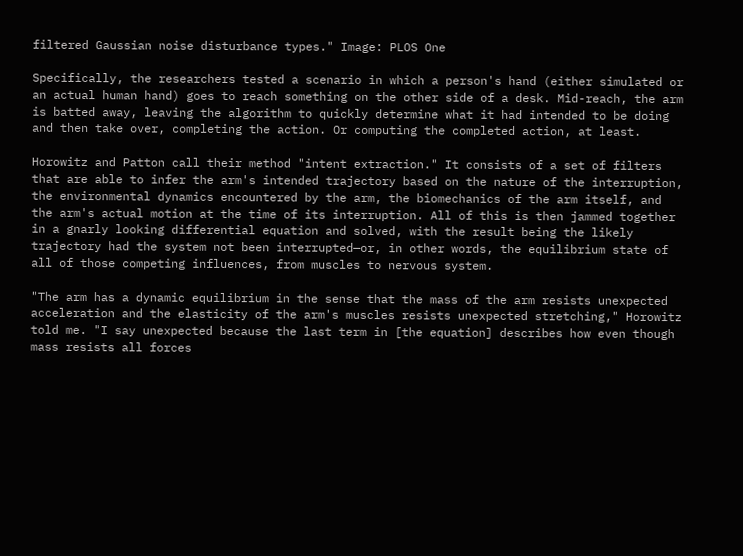filtered Gaussian noise disturbance types." Image: PLOS One

Specifically, the researchers tested a scenario in which a person's hand (either simulated or an actual human hand) goes to reach something on the other side of a desk. Mid-reach, the arm is batted away, leaving the algorithm to quickly determine what it had intended to be doing and then take over, completing the action. Or computing the completed action, at least.

Horowitz and Patton call their method "intent extraction." It consists of a set of filters that are able to infer the arm's intended trajectory based on the nature of the interruption, the environmental dynamics encountered by the arm, the biomechanics of the arm itself, and the arm's actual motion at the time of its interruption. All of this is then jammed together in a gnarly looking differential equation and solved, with the result being the likely trajectory had the system not been interrupted—or, in other words, the equilibrium state of all of those competing influences, from muscles to nervous system.

"The arm has a dynamic equilibrium in the sense that the mass of the arm resists unexpected acceleration and the elasticity of the arm's muscles resists unexpected stretching," Horowitz told me. "I say unexpected because the last term in [the equation] describes how even though mass resists all forces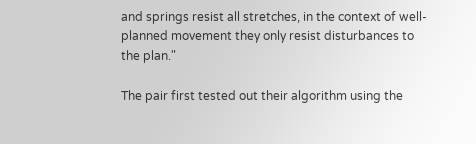and springs resist all stretches, in the context of well-planned movement they only resist disturbances to the plan."

The pair first tested out their algorithm using the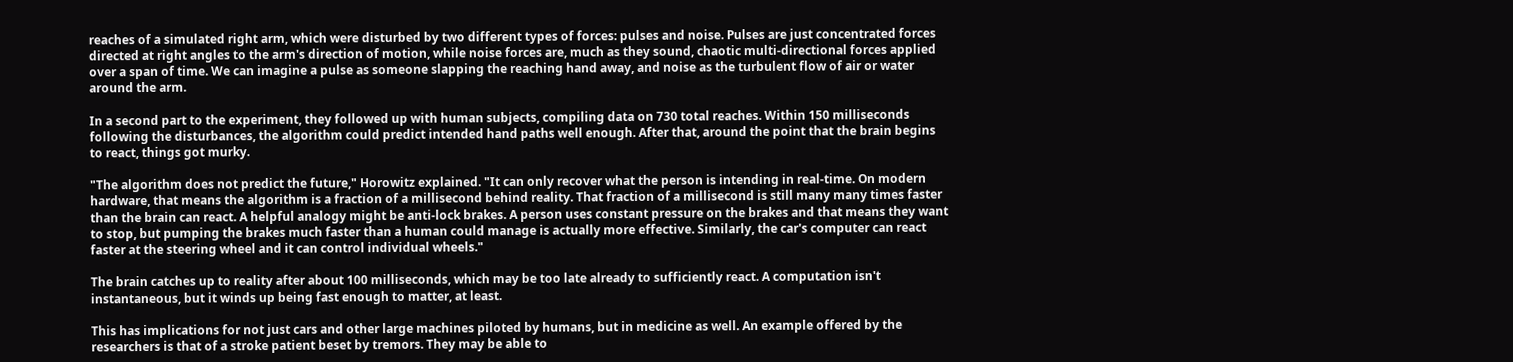reaches of a simulated right arm, which were disturbed by two different types of forces: pulses and noise. Pulses are just concentrated forces directed at right angles to the arm's direction of motion, while noise forces are, much as they sound, chaotic multi-directional forces applied over a span of time. We can imagine a pulse as someone slapping the reaching hand away, and noise as the turbulent flow of air or water around the arm.

In a second part to the experiment, they followed up with human subjects, compiling data on 730 total reaches. Within 150 milliseconds following the disturbances, the algorithm could predict intended hand paths well enough. After that, around the point that the brain begins to react, things got murky.

"The algorithm does not predict the future," Horowitz explained. "It can only recover what the person is intending in real-time. On modern hardware, that means the algorithm is a fraction of a millisecond behind reality. That fraction of a millisecond is still many many times faster than the brain can react. A helpful analogy might be anti-lock brakes. A person uses constant pressure on the brakes and that means they want to stop, but pumping the brakes much faster than a human could manage is actually more effective. Similarly, the car's computer can react faster at the steering wheel and it can control individual wheels."

The brain catches up to reality after about 100 milliseconds, which may be too late already to sufficiently react. A computation isn't instantaneous, but it winds up being fast enough to matter, at least.

This has implications for not just cars and other large machines piloted by humans, but in medicine as well. An example offered by the researchers is that of a stroke patient beset by tremors. They may be able to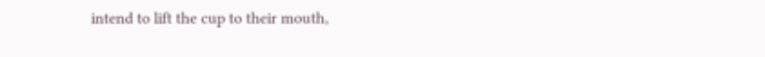intend to lift the cup to their mouth,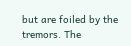but are foiled by the tremors. The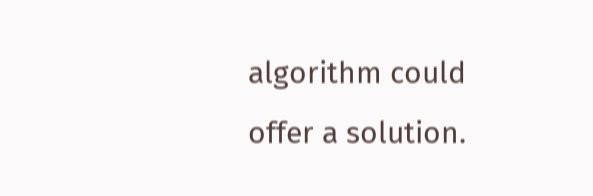algorithm could offer a solution.